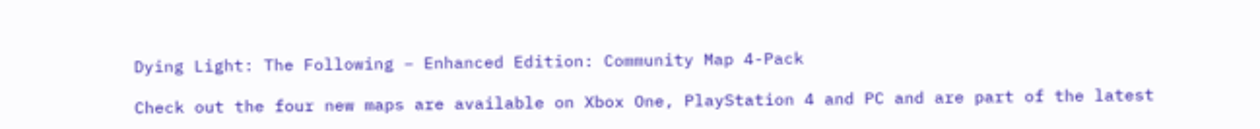Dying Light: The Following – Enhanced Edition: Community Map 4-Pack

Check out the four new maps are available on Xbox One, PlayStation 4 and PC and are part of the latest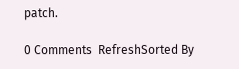patch.

0 Comments  RefreshSorted By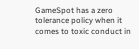GameSpot has a zero tolerance policy when it comes to toxic conduct in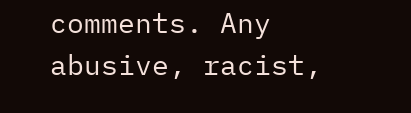comments. Any abusive, racist,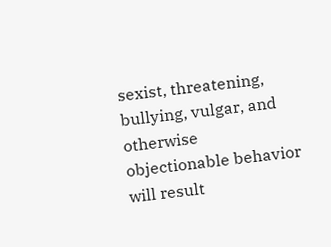sexist, threatening, bullying, vulgar, and otherwise objectionable behavior will result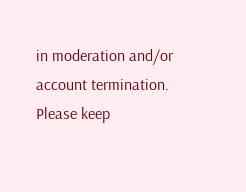in moderation and/or account termination. Please keep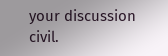your discussion civil.